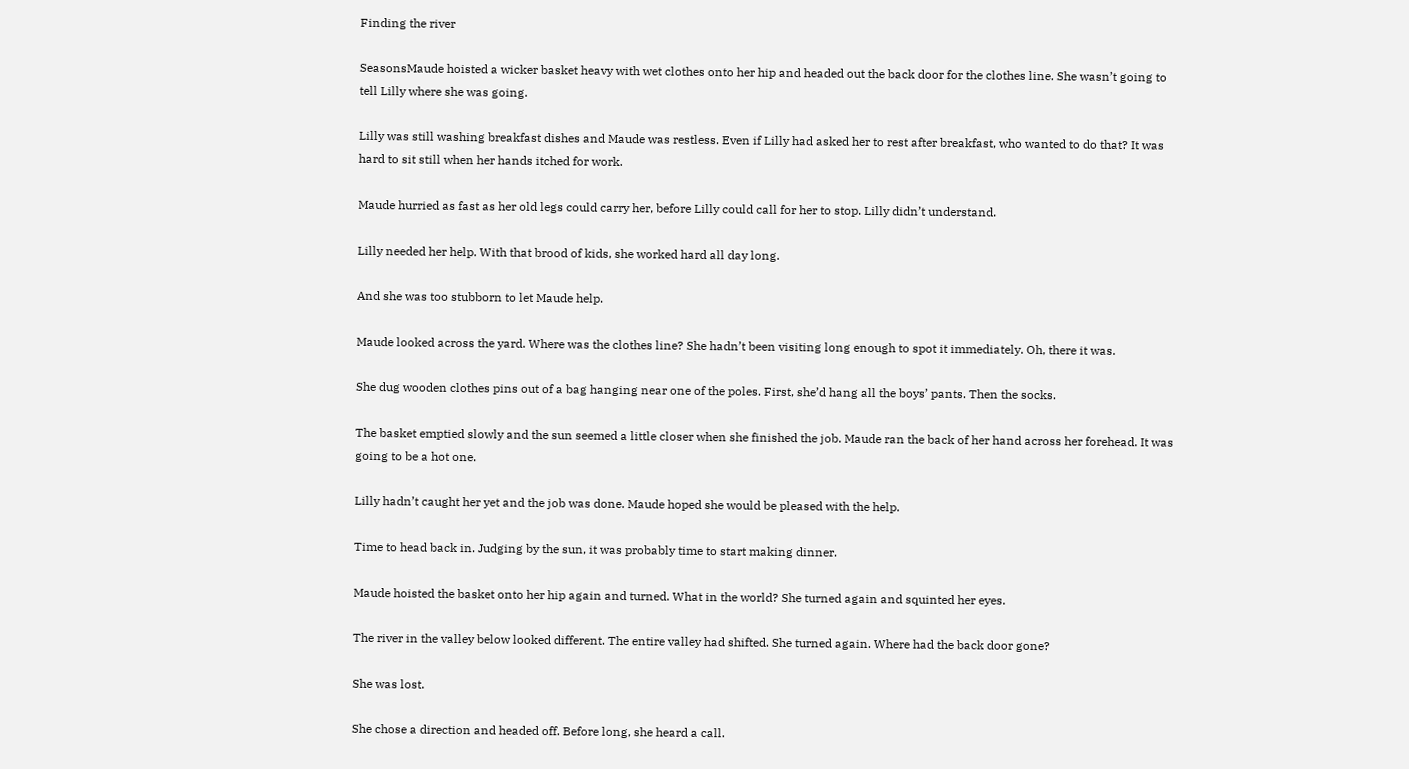Finding the river

SeasonsMaude hoisted a wicker basket heavy with wet clothes onto her hip and headed out the back door for the clothes line. She wasn’t going to tell Lilly where she was going.

Lilly was still washing breakfast dishes and Maude was restless. Even if Lilly had asked her to rest after breakfast, who wanted to do that? It was hard to sit still when her hands itched for work.

Maude hurried as fast as her old legs could carry her, before Lilly could call for her to stop. Lilly didn’t understand.

Lilly needed her help. With that brood of kids, she worked hard all day long.

And she was too stubborn to let Maude help.

Maude looked across the yard. Where was the clothes line? She hadn’t been visiting long enough to spot it immediately. Oh, there it was.

She dug wooden clothes pins out of a bag hanging near one of the poles. First, she’d hang all the boys’ pants. Then the socks.

The basket emptied slowly and the sun seemed a little closer when she finished the job. Maude ran the back of her hand across her forehead. It was going to be a hot one.

Lilly hadn’t caught her yet and the job was done. Maude hoped she would be pleased with the help.

Time to head back in. Judging by the sun, it was probably time to start making dinner.

Maude hoisted the basket onto her hip again and turned. What in the world? She turned again and squinted her eyes.

The river in the valley below looked different. The entire valley had shifted. She turned again. Where had the back door gone?

She was lost.

She chose a direction and headed off. Before long, she heard a call.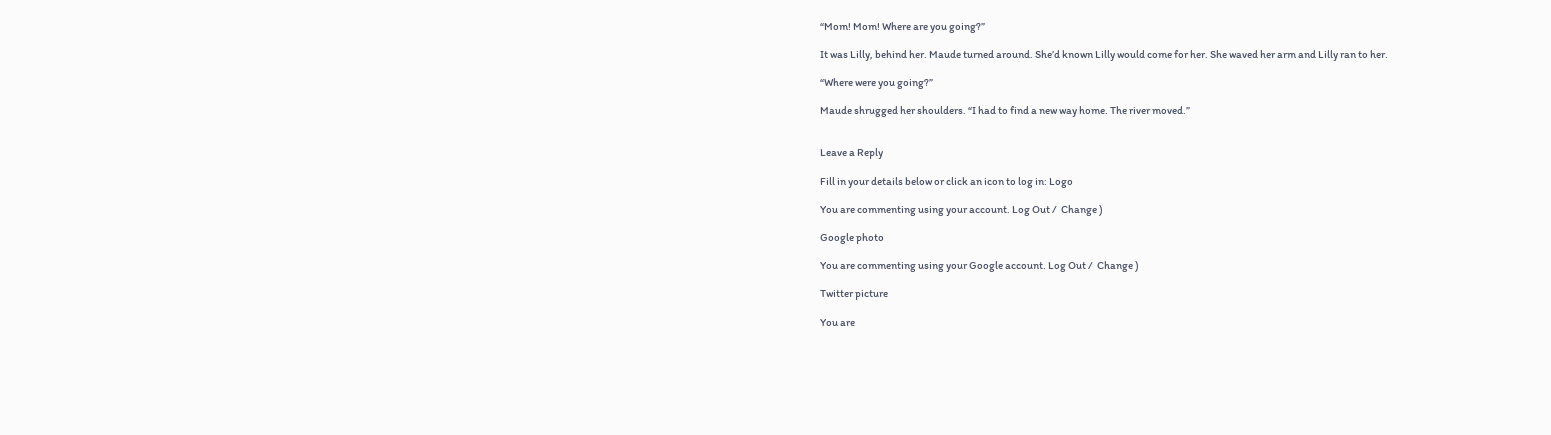“Mom! Mom! Where are you going?”

It was Lilly, behind her. Maude turned around. She’d known Lilly would come for her. She waved her arm and Lilly ran to her.

“Where were you going?”

Maude shrugged her shoulders. “I had to find a new way home. The river moved.”


Leave a Reply

Fill in your details below or click an icon to log in: Logo

You are commenting using your account. Log Out /  Change )

Google photo

You are commenting using your Google account. Log Out /  Change )

Twitter picture

You are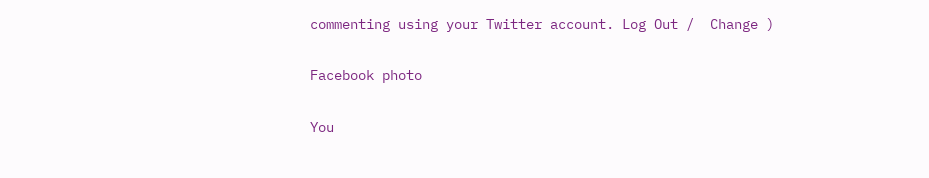commenting using your Twitter account. Log Out /  Change )

Facebook photo

You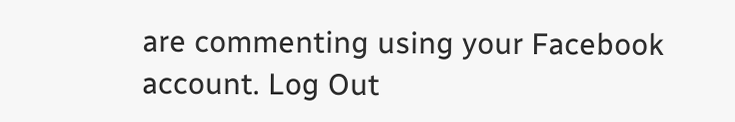are commenting using your Facebook account. Log Out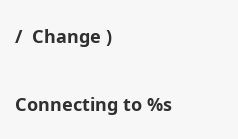/  Change )

Connecting to %s